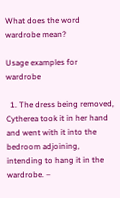What does the word wardrobe mean?

Usage examples for wardrobe

  1. The dress being removed, Cytherea took it in her hand and went with it into the bedroom adjoining, intending to hang it in the wardrobe. –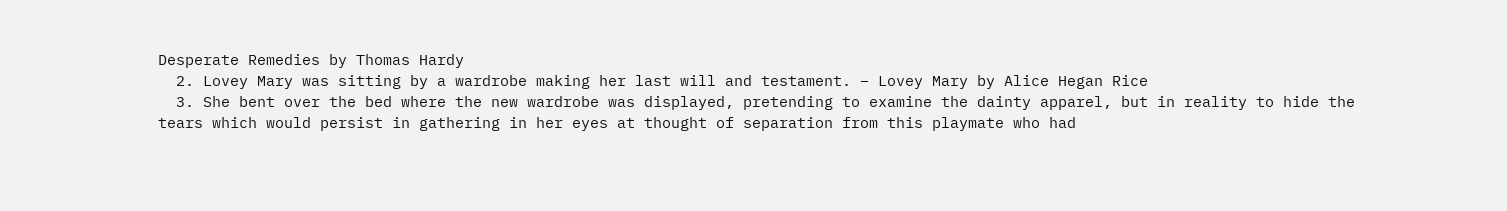Desperate Remedies by Thomas Hardy
  2. Lovey Mary was sitting by a wardrobe making her last will and testament. – Lovey Mary by Alice Hegan Rice
  3. She bent over the bed where the new wardrobe was displayed, pretending to examine the dainty apparel, but in reality to hide the tears which would persist in gathering in her eyes at thought of separation from this playmate who had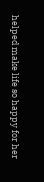helped make life so happy for her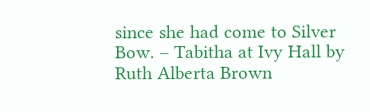since she had come to Silver Bow. – Tabitha at Ivy Hall by Ruth Alberta Brown